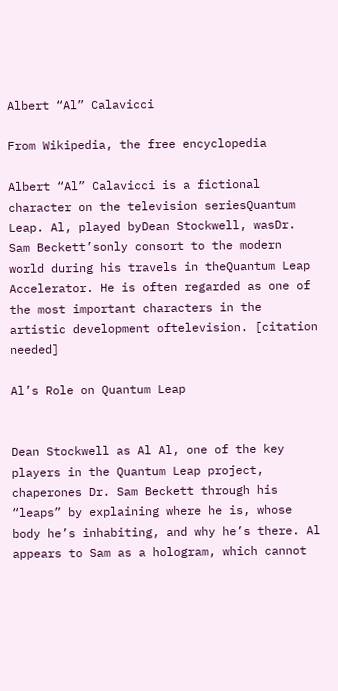Albert “Al” Calavicci

From Wikipedia, the free encyclopedia

Albert “Al” Calavicci is a fictional character on the television seriesQuantum Leap. Al, played byDean Stockwell, wasDr. Sam Beckett’sonly consort to the modern world during his travels in theQuantum Leap Accelerator. He is often regarded as one of the most important characters in the artistic development oftelevision. [citation needed]

Al’s Role on Quantum Leap


Dean Stockwell as Al Al, one of the key players in the Quantum Leap project, chaperones Dr. Sam Beckett through his “leaps” by explaining where he is, whose body he’s inhabiting, and why he’s there. Al appears to Sam as a hologram, which cannot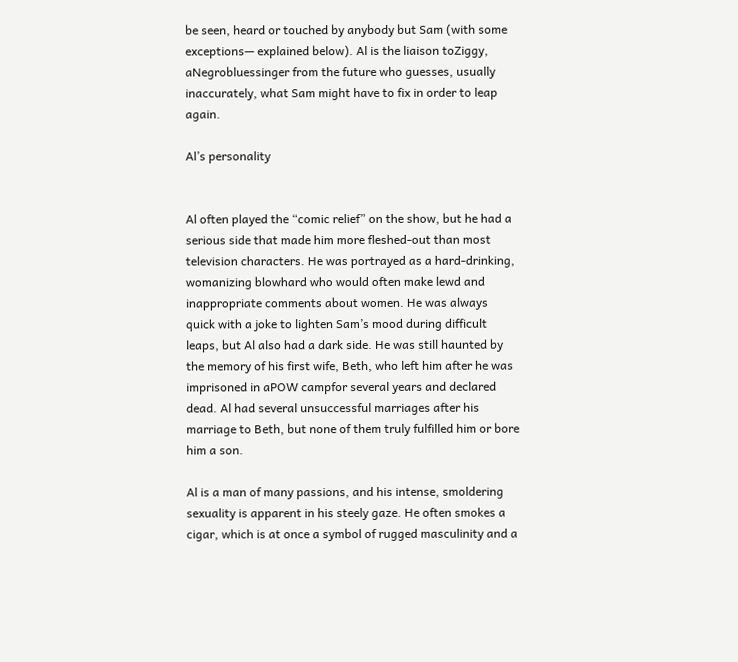be seen, heard or touched by anybody but Sam (with some exceptions— explained below). Al is the liaison toZiggy, aNegrobluessinger from the future who guesses, usually inaccurately, what Sam might have to fix in order to leap again.

Al’s personality


Al often played the “comic relief” on the show, but he had a serious side that made him more fleshed-out than most television characters. He was portrayed as a hard-drinking, womanizing blowhard who would often make lewd and inappropriate comments about women. He was always quick with a joke to lighten Sam’s mood during difficult leaps, but Al also had a dark side. He was still haunted by the memory of his first wife, Beth, who left him after he was imprisoned in aPOW campfor several years and declared dead. Al had several unsuccessful marriages after his marriage to Beth, but none of them truly fulfilled him or bore him a son.

Al is a man of many passions, and his intense, smoldering sexuality is apparent in his steely gaze. He often smokes a cigar, which is at once a symbol of rugged masculinity and a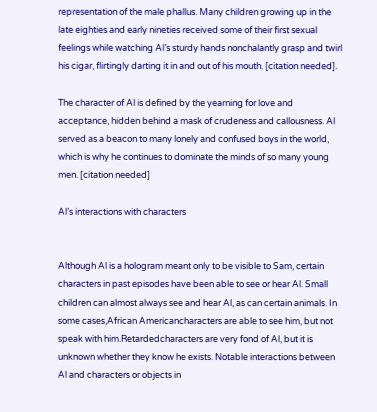representation of the male phallus. Many children growing up in the late eighties and early nineties received some of their first sexual feelings while watching Al’s sturdy hands nonchalantly grasp and twirl his cigar, flirtingly darting it in and out of his mouth. [citation needed].

The character of Al is defined by the yearning for love and acceptance, hidden behind a mask of crudeness and callousness. Al served as a beacon to many lonely and confused boys in the world, which is why he continues to dominate the minds of so many young men. [citation needed]

Al’s interactions with characters


Although Al is a hologram meant only to be visible to Sam, certain characters in past episodes have been able to see or hear Al. Small children can almost always see and hear Al, as can certain animals. In some cases,African Americancharacters are able to see him, but not speak with him.Retardedcharacters are very fond of Al, but it is unknown whether they know he exists. Notable interactions between Al and characters or objects in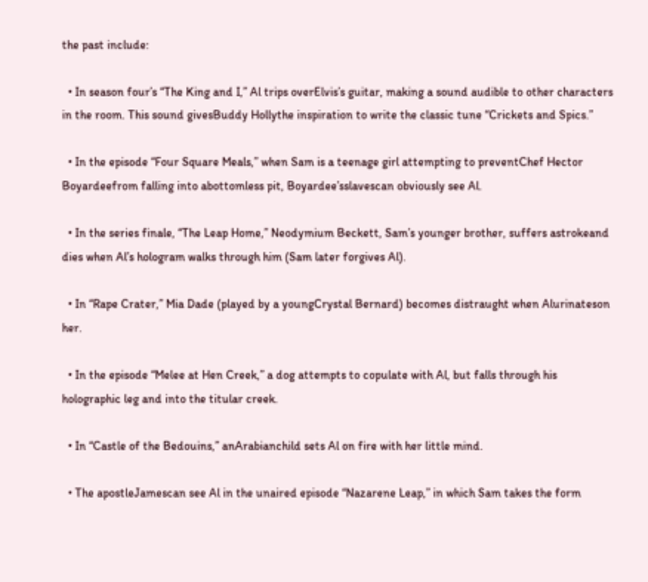the past include:

  • In season four’s “The King and I,” Al trips overElvis’s guitar, making a sound audible to other characters in the room. This sound givesBuddy Hollythe inspiration to write the classic tune “Crickets and Spics.”

  • In the episode “Four Square Meals,” when Sam is a teenage girl attempting to preventChef Hector Boyardeefrom falling into abottomless pit, Boyardee’sslavescan obviously see Al.

  • In the series finale, “The Leap Home,” Neodymium Beckett, Sam’s younger brother, suffers astrokeand dies when Al’s hologram walks through him (Sam later forgives Al).

  • In “Rape Crater,” Mia Dade (played by a youngCrystal Bernard) becomes distraught when Alurinateson her.

  • In the episode “Melee at Hen Creek,” a dog attempts to copulate with Al, but falls through his holographic leg and into the titular creek.

  • In “Castle of the Bedouins,” anArabianchild sets Al on fire with her little mind.

  • The apostleJamescan see Al in the unaired episode “Nazarene Leap,” in which Sam takes the form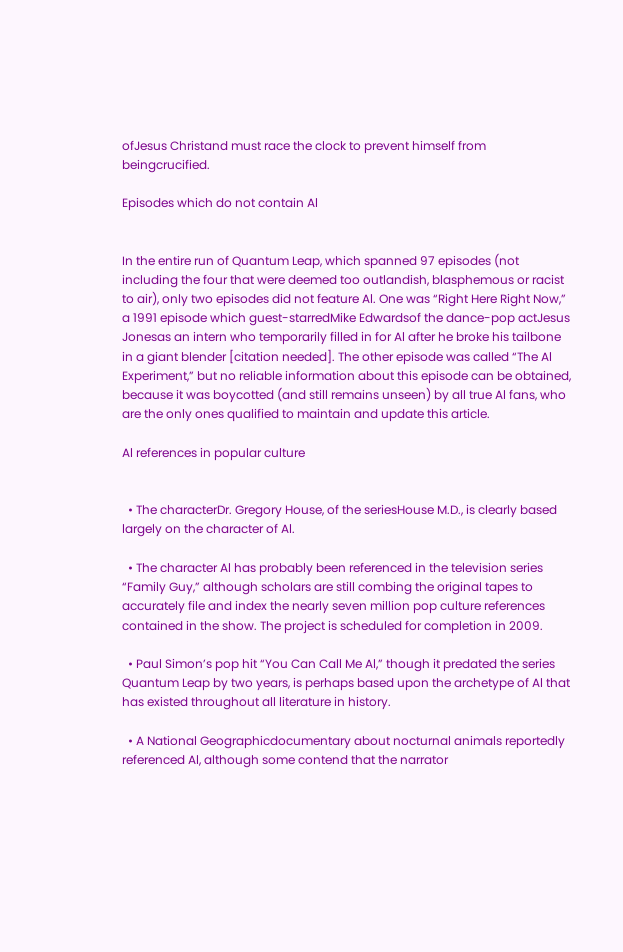ofJesus Christand must race the clock to prevent himself from beingcrucified.

Episodes which do not contain Al


In the entire run of Quantum Leap, which spanned 97 episodes (not including the four that were deemed too outlandish, blasphemous or racist to air), only two episodes did not feature Al. One was “Right Here Right Now,” a 1991 episode which guest-starredMike Edwardsof the dance-pop actJesus Jonesas an intern who temporarily filled in for Al after he broke his tailbone in a giant blender [citation needed]. The other episode was called “The Al Experiment,” but no reliable information about this episode can be obtained, because it was boycotted (and still remains unseen) by all true Al fans, who are the only ones qualified to maintain and update this article.

Al references in popular culture


  • The characterDr. Gregory House, of the seriesHouse M.D., is clearly based largely on the character of Al.

  • The character Al has probably been referenced in the television series “Family Guy,” although scholars are still combing the original tapes to accurately file and index the nearly seven million pop culture references contained in the show. The project is scheduled for completion in 2009.

  • Paul Simon’s pop hit “You Can Call Me Al,” though it predated the series Quantum Leap by two years, is perhaps based upon the archetype of Al that has existed throughout all literature in history.

  • A National Geographicdocumentary about nocturnal animals reportedly referenced Al, although some contend that the narrator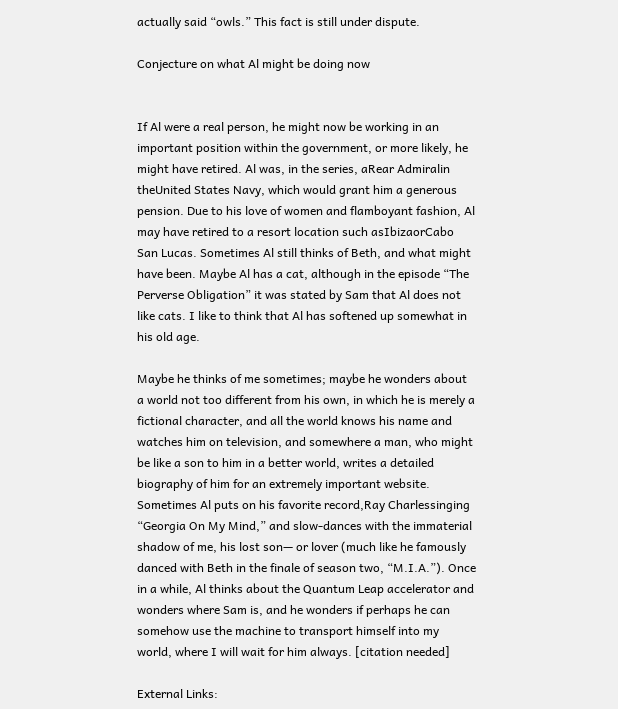actually said “owls.” This fact is still under dispute.

Conjecture on what Al might be doing now


If Al were a real person, he might now be working in an important position within the government, or more likely, he might have retired. Al was, in the series, aRear Admiralin theUnited States Navy, which would grant him a generous pension. Due to his love of women and flamboyant fashion, Al may have retired to a resort location such asIbizaorCabo San Lucas. Sometimes Al still thinks of Beth, and what might have been. Maybe Al has a cat, although in the episode “The Perverse Obligation” it was stated by Sam that Al does not like cats. I like to think that Al has softened up somewhat in his old age.

Maybe he thinks of me sometimes; maybe he wonders about a world not too different from his own, in which he is merely a fictional character, and all the world knows his name and watches him on television, and somewhere a man, who might be like a son to him in a better world, writes a detailed biography of him for an extremely important website. Sometimes Al puts on his favorite record,Ray Charlessinging “Georgia On My Mind,” and slow-dances with the immaterial shadow of me, his lost son— or lover (much like he famously danced with Beth in the finale of season two, “M.I.A.”). Once in a while, Al thinks about the Quantum Leap accelerator and wonders where Sam is, and he wonders if perhaps he can somehow use the machine to transport himself into my world, where I will wait for him always. [citation needed]

External Links: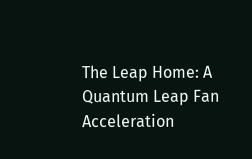The Leap Home: A Quantum Leap Fan Acceleration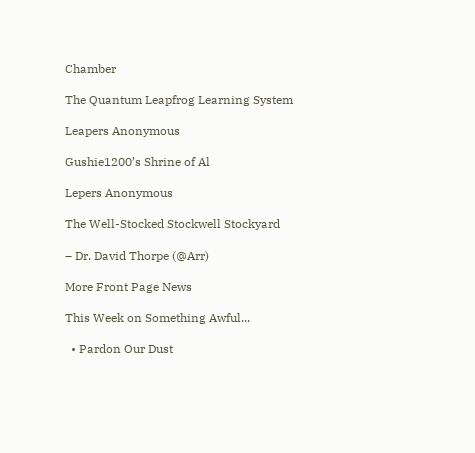Chamber

The Quantum Leapfrog Learning System

Leapers Anonymous

Gushie1200’s Shrine of Al

Lepers Anonymous

The Well-Stocked Stockwell Stockyard

– Dr. David Thorpe (@Arr)

More Front Page News

This Week on Something Awful...

  • Pardon Our Dust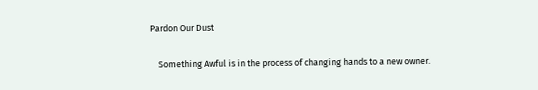Pardon Our Dust

    Something Awful is in the process of changing hands to a new owner.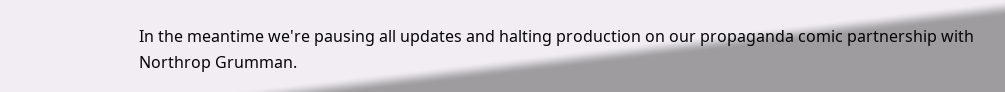In the meantime we're pausing all updates and halting production on our propaganda comic partnership with Northrop Grumman.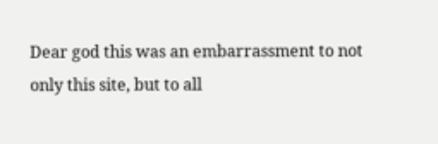Dear god this was an embarrassment to not only this site, but to all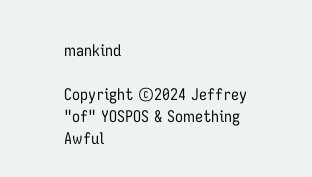mankind

Copyright ©2024 Jeffrey "of" YOSPOS & Something Awful